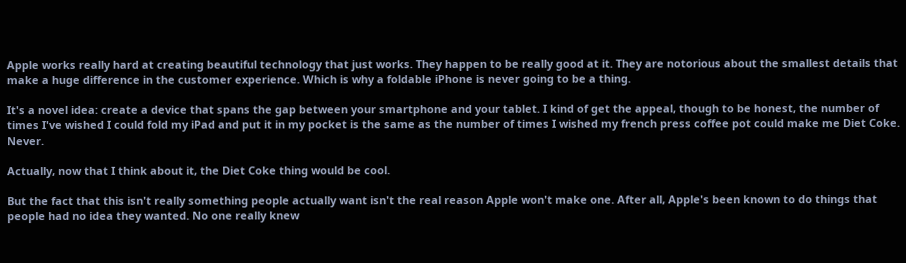Apple works really hard at creating beautiful technology that just works. They happen to be really good at it. They are notorious about the smallest details that make a huge difference in the customer experience. Which is why a foldable iPhone is never going to be a thing.

It's a novel idea: create a device that spans the gap between your smartphone and your tablet. I kind of get the appeal, though to be honest, the number of times I've wished I could fold my iPad and put it in my pocket is the same as the number of times I wished my french press coffee pot could make me Diet Coke. Never.

Actually, now that I think about it, the Diet Coke thing would be cool.

But the fact that this isn't really something people actually want isn't the real reason Apple won't make one. After all, Apple's been known to do things that people had no idea they wanted. No one really knew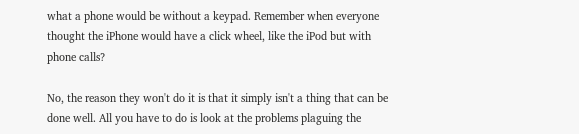what a phone would be without a keypad. Remember when everyone thought the iPhone would have a click wheel, like the iPod but with phone calls?

No, the reason they won't do it is that it simply isn't a thing that can be done well. All you have to do is look at the problems plaguing the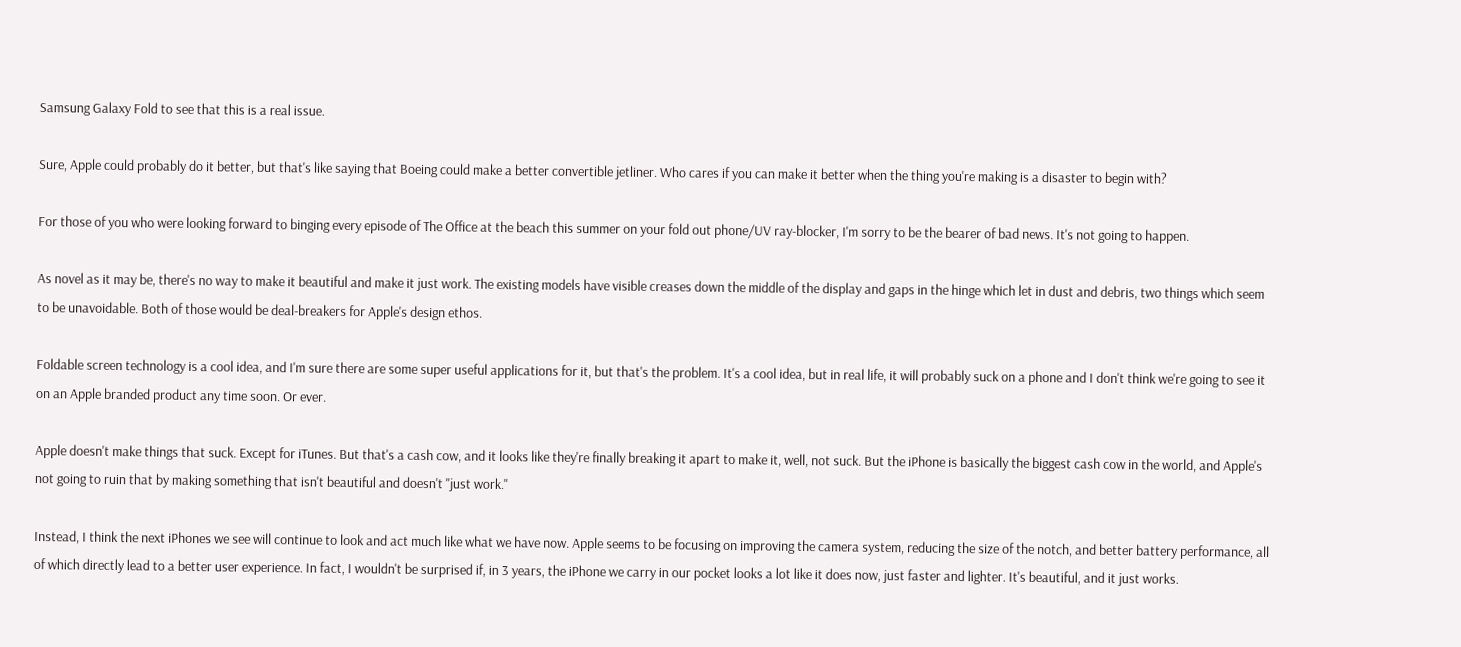Samsung Galaxy Fold to see that this is a real issue.

Sure, Apple could probably do it better, but that's like saying that Boeing could make a better convertible jetliner. Who cares if you can make it better when the thing you're making is a disaster to begin with?

For those of you who were looking forward to binging every episode of The Office at the beach this summer on your fold out phone/UV ray-blocker, I'm sorry to be the bearer of bad news. It's not going to happen.

As novel as it may be, there's no way to make it beautiful and make it just work. The existing models have visible creases down the middle of the display and gaps in the hinge which let in dust and debris, two things which seem to be unavoidable. Both of those would be deal-breakers for Apple's design ethos.

Foldable screen technology is a cool idea, and I'm sure there are some super useful applications for it, but that's the problem. It's a cool idea, but in real life, it will probably suck on a phone and I don't think we're going to see it on an Apple branded product any time soon. Or ever.

Apple doesn't make things that suck. Except for iTunes. But that's a cash cow, and it looks like they're finally breaking it apart to make it, well, not suck. But the iPhone is basically the biggest cash cow in the world, and Apple's not going to ruin that by making something that isn't beautiful and doesn't "just work."

Instead, I think the next iPhones we see will continue to look and act much like what we have now. Apple seems to be focusing on improving the camera system, reducing the size of the notch, and better battery performance, all of which directly lead to a better user experience. In fact, I wouldn't be surprised if, in 3 years, the iPhone we carry in our pocket looks a lot like it does now, just faster and lighter. It's beautiful, and it just works.